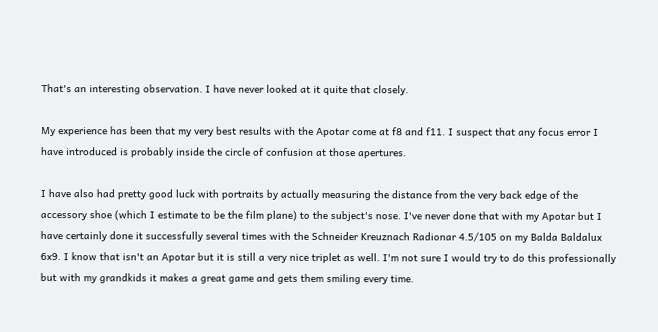That's an interesting observation. I have never looked at it quite that closely.

My experience has been that my very best results with the Apotar come at f8 and f11. I suspect that any focus error I have introduced is probably inside the circle of confusion at those apertures.

I have also had pretty good luck with portraits by actually measuring the distance from the very back edge of the accessory shoe (which I estimate to be the film plane) to the subject's nose. I've never done that with my Apotar but I have certainly done it successfully several times with the Schneider Kreuznach Radionar 4.5/105 on my Balda Baldalux 6x9. I know that isn't an Apotar but it is still a very nice triplet as well. I'm not sure I would try to do this professionally but with my grandkids it makes a great game and gets them smiling every time.